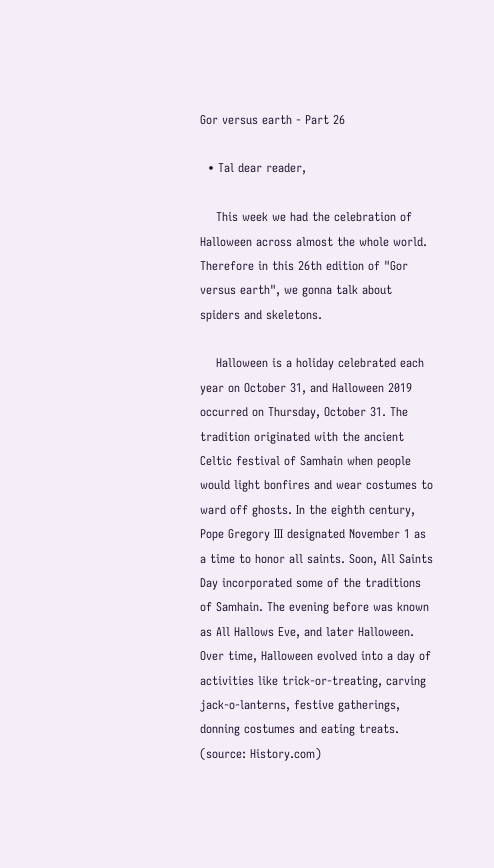Gor versus earth - Part 26

  • Tal dear reader,

    This week we had the celebration of Halloween across almost the whole world. Therefore in this 26th edition of "Gor versus earth", we gonna talk about spiders and skeletons.

    Halloween is a holiday celebrated each year on October 31, and Halloween 2019 occurred on Thursday, October 31. The tradition originated with the ancient Celtic festival of Samhain when people would light bonfires and wear costumes to ward off ghosts. In the eighth century, Pope Gregory III designated November 1 as a time to honor all saints. Soon, All Saints Day incorporated some of the traditions of Samhain. The evening before was known as All Hallows Eve, and later Halloween. Over time, Halloween evolved into a day of activities like trick-or-treating, carving jack-o-lanterns, festive gatherings, donning costumes and eating treats. (source: History.com)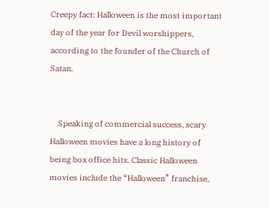Creepy fact: Halloween is the most important day of the year for Devil worshippers, according to the founder of the Church of Satan.


    Speaking of commercial success, scary Halloween movies have a long history of being box office hits. Classic Halloween movies include the “Halloween” franchise,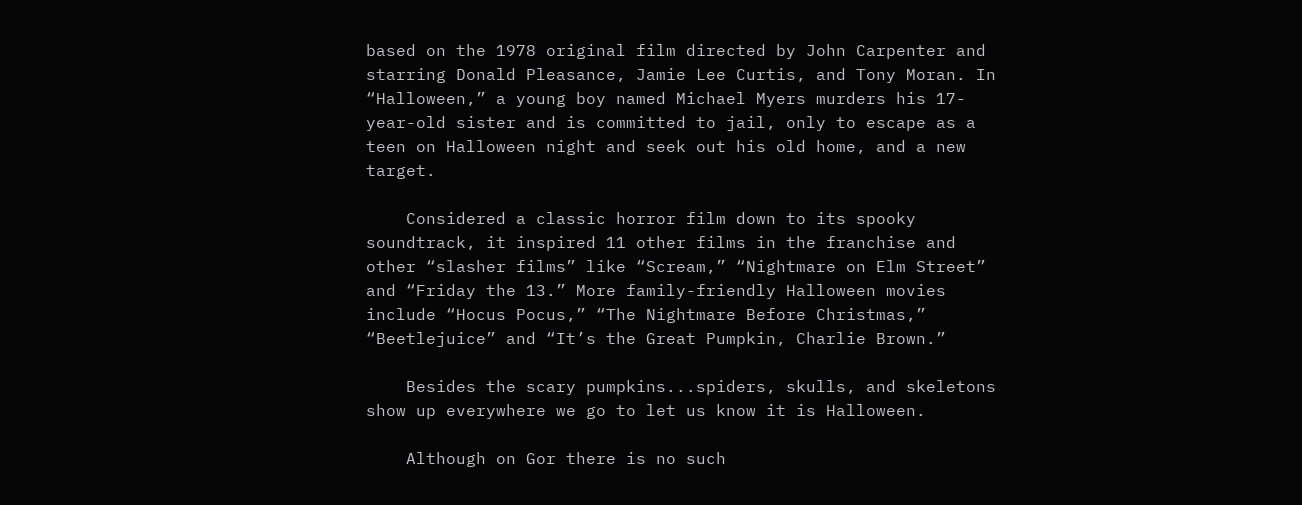based on the 1978 original film directed by John Carpenter and starring Donald Pleasance, Jamie Lee Curtis, and Tony Moran. In “Halloween,” a young boy named Michael Myers murders his 17-year-old sister and is committed to jail, only to escape as a teen on Halloween night and seek out his old home, and a new target.

    Considered a classic horror film down to its spooky soundtrack, it inspired 11 other films in the franchise and other “slasher films” like “Scream,” “Nightmare on Elm Street” and “Friday the 13.” More family-friendly Halloween movies include “Hocus Pocus,” “The Nightmare Before Christmas,” “Beetlejuice” and “It’s the Great Pumpkin, Charlie Brown.”

    Besides the scary pumpkins...spiders, skulls, and skeletons show up everywhere we go to let us know it is Halloween.

    Although on Gor there is no such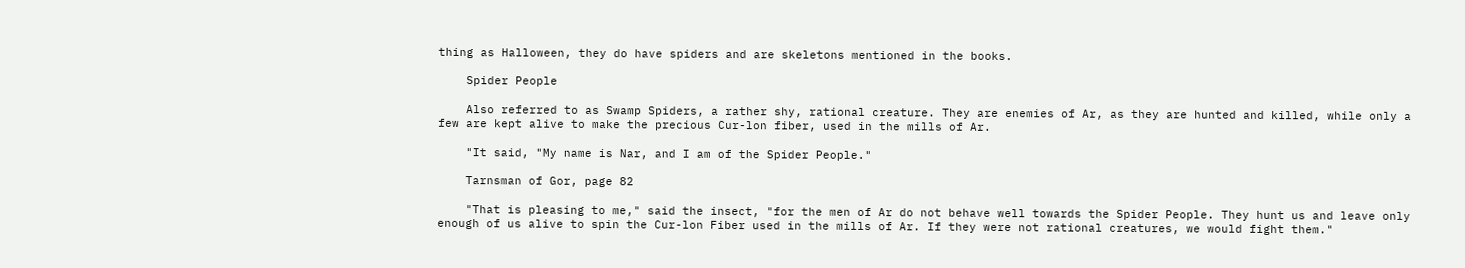thing as Halloween, they do have spiders and are skeletons mentioned in the books.

    Spider People

    Also referred to as Swamp Spiders, a rather shy, rational creature. They are enemies of Ar, as they are hunted and killed, while only a few are kept alive to make the precious Cur-lon fiber, used in the mills of Ar.

    "It said, "My name is Nar, and I am of the Spider People."

    Tarnsman of Gor, page 82

    "That is pleasing to me," said the insect, "for the men of Ar do not behave well towards the Spider People. They hunt us and leave only enough of us alive to spin the Cur-lon Fiber used in the mills of Ar. If they were not rational creatures, we would fight them."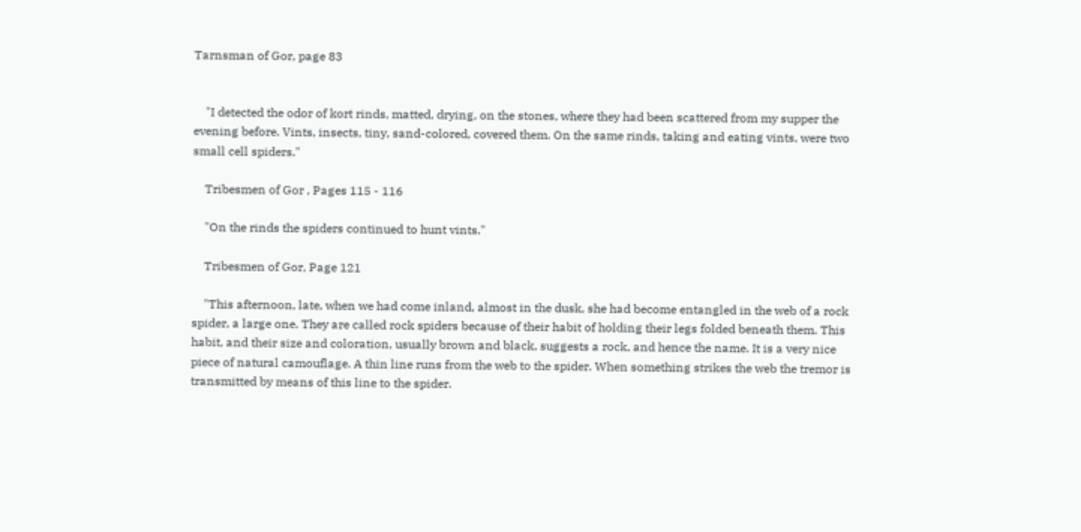Tarnsman of Gor, page 83


    "I detected the odor of kort rinds, matted, drying, on the stones, where they had been scattered from my supper the evening before. Vints, insects, tiny, sand-colored, covered them. On the same rinds, taking and eating vints, were two small cell spiders."

    Tribesmen of Gor , Pages 115 - 116

    "On the rinds the spiders continued to hunt vints."

    Tribesmen of Gor, Page 121

    "This afternoon, late, when we had come inland, almost in the dusk, she had become entangled in the web of a rock spider, a large one. They are called rock spiders because of their habit of holding their legs folded beneath them. This habit, and their size and coloration, usually brown and black, suggests a rock, and hence the name. It is a very nice piece of natural camouflage. A thin line runs from the web to the spider. When something strikes the web the tremor is transmitted by means of this line to the spider.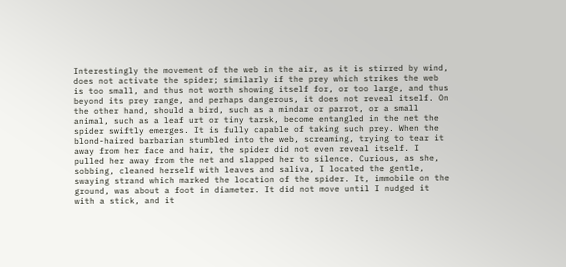Interestingly the movement of the web in the air, as it is stirred by wind, does not activate the spider; similarly if the prey which strikes the web is too small, and thus not worth showing itself for, or too large, and thus beyond its prey range, and perhaps dangerous, it does not reveal itself. On the other hand, should a bird, such as a mindar or parrot, or a small animal, such as a leaf urt or tiny tarsk, become entangled in the net the spider swiftly emerges. It is fully capable of taking such prey. When the blond-haired barbarian stumbled into the web, screaming, trying to tear it away from her face and hair, the spider did not even reveal itself. I pulled her away from the net and slapped her to silence. Curious, as she, sobbing, cleaned herself with leaves and saliva, I located the gentle, swaying strand which marked the location of the spider. It, immobile on the ground, was about a foot in diameter. It did not move until I nudged it with a stick, and it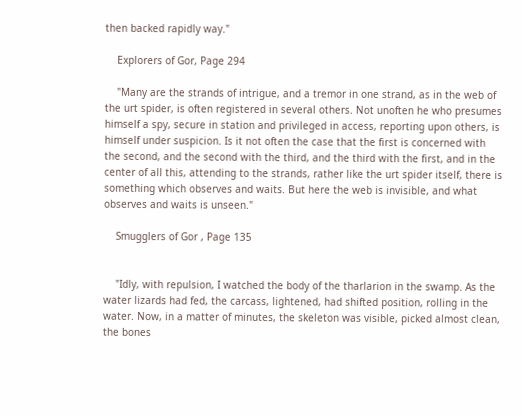then backed rapidly way."

    Explorers of Gor, Page 294

    "Many are the strands of intrigue, and a tremor in one strand, as in the web of the urt spider, is often registered in several others. Not unoften he who presumes himself a spy, secure in station and privileged in access, reporting upon others, is himself under suspicion. Is it not often the case that the first is concerned with the second, and the second with the third, and the third with the first, and in the center of all this, attending to the strands, rather like the urt spider itself, there is something which observes and waits. But here the web is invisible, and what observes and waits is unseen."

    Smugglers of Gor , Page 135


    "Idly, with repulsion, I watched the body of the tharlarion in the swamp. As the water lizards had fed, the carcass, lightened, had shifted position, rolling in the water. Now, in a matter of minutes, the skeleton was visible, picked almost clean, the bones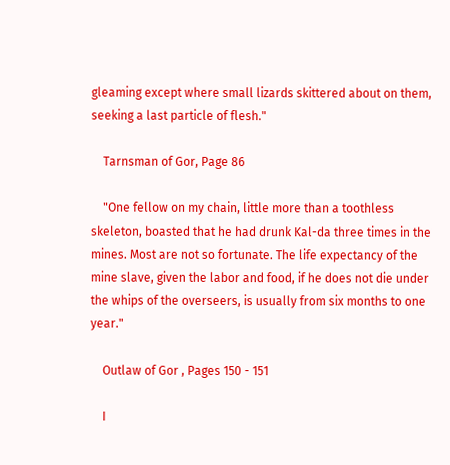gleaming except where small lizards skittered about on them, seeking a last particle of flesh."

    Tarnsman of Gor, Page 86

    "One fellow on my chain, little more than a toothless skeleton, boasted that he had drunk Kal-da three times in the mines. Most are not so fortunate. The life expectancy of the mine slave, given the labor and food, if he does not die under the whips of the overseers, is usually from six months to one year."

    Outlaw of Gor , Pages 150 - 151

    I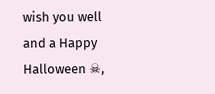wish you well and a Happy Halloween ☠,